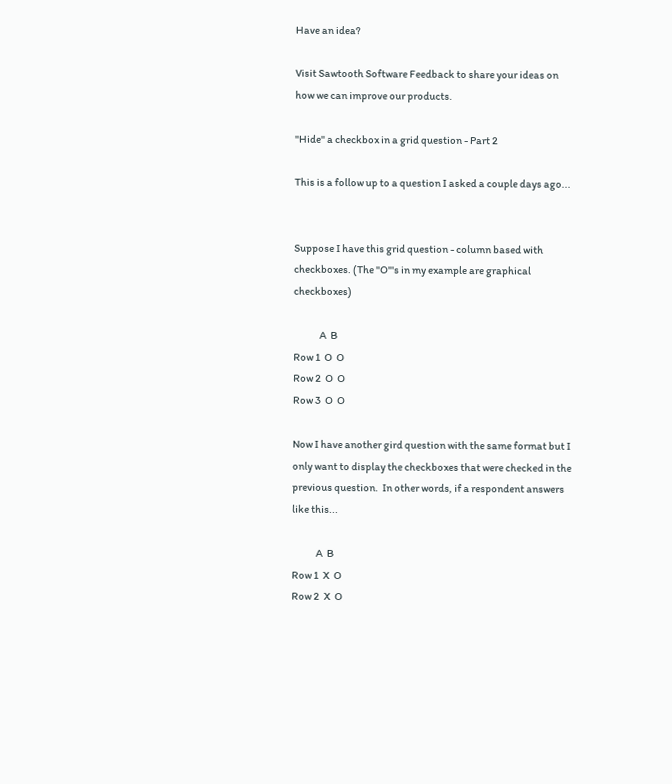Have an idea?

Visit Sawtooth Software Feedback to share your ideas on how we can improve our products.

"Hide" a checkbox in a grid question - Part 2

This is a follow up to a question I asked a couple days ago...


Suppose I have this grid question - column based with checkboxes. (The "O"'s in my example are graphical checkboxes)

             A  B
Row 1  O  O
Row 2  O  O
Row 3  O  O

Now I have another gird question with the same format but I only want to display the checkboxes that were checked in the previous question.  In other words, if a respondent answers like this...

            A  B
Row 1  X  O
Row 2  X  O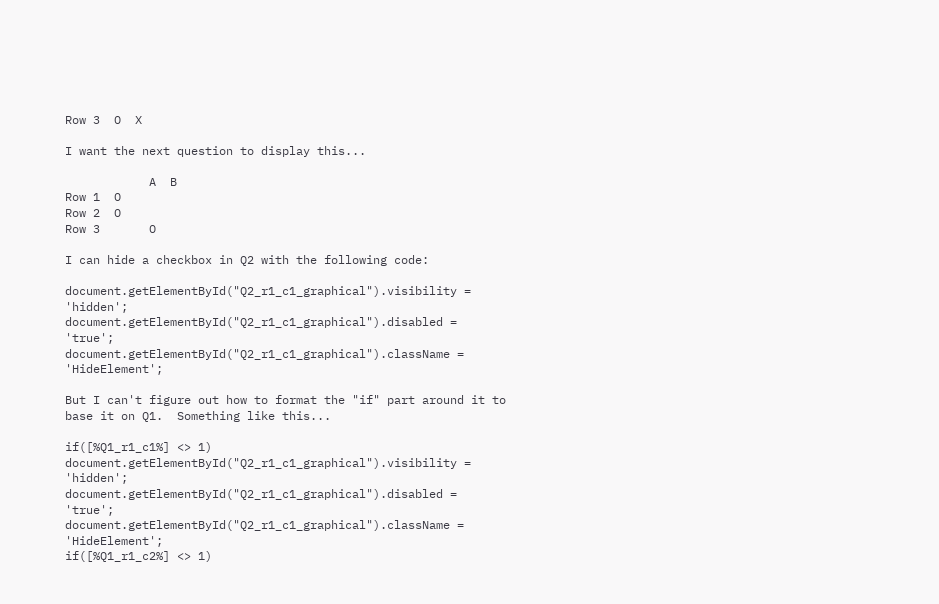Row 3  O  X

I want the next question to display this...

            A  B
Row 1  O
Row 2  O
Row 3       O

I can hide a checkbox in Q2 with the following code:

document.getElementById("Q2_r1_c1_graphical").visibility = 'hidden';
document.getElementById("Q2_r1_c1_graphical").disabled = 'true';
document.getElementById("Q2_r1_c1_graphical").className = 'HideElement';

But I can't figure out how to format the "if" part around it to base it on Q1.  Something like this...

if([%Q1_r1_c1%] <> 1)
document.getElementById("Q2_r1_c1_graphical").visibility = 'hidden';
document.getElementById("Q2_r1_c1_graphical").disabled = 'true';
document.getElementById("Q2_r1_c1_graphical").className = 'HideElement';
if([%Q1_r1_c2%] <> 1)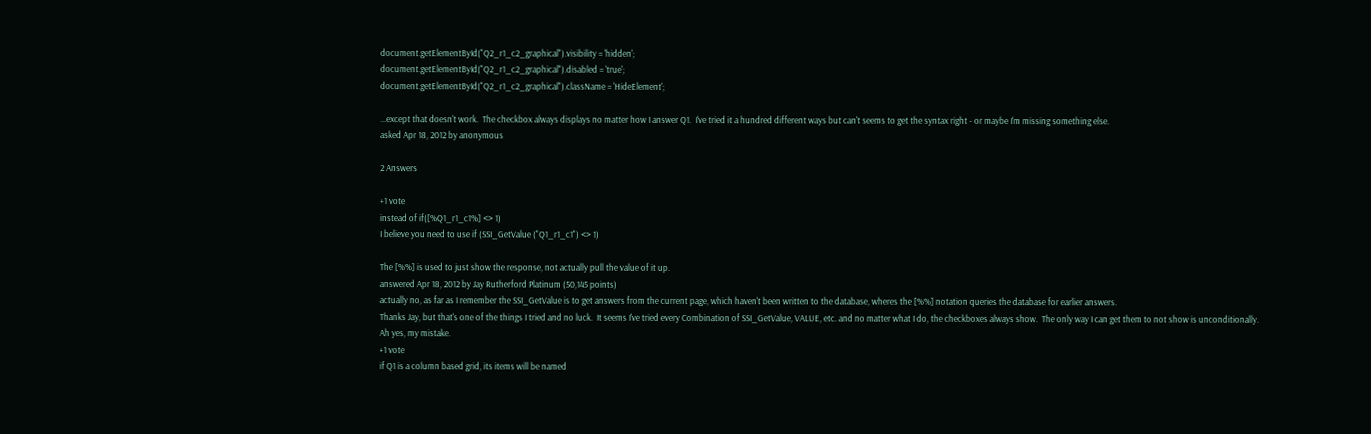document.getElementById("Q2_r1_c2_graphical").visibility = 'hidden';
document.getElementById("Q2_r1_c2_graphical").disabled = 'true';
document.getElementById("Q2_r1_c2_graphical").className = 'HideElement';

...except that doesn't work.  The checkbox always displays no matter how I answer Q1.  I've tried it a hundred different ways but can't seems to get the syntax right - or maybe I'm missing something else.
asked Apr 18, 2012 by anonymous

2 Answers

+1 vote
instead of if([%Q1_r1_c1%] <> 1)
I believe you need to use if (SSI_GetValue ("Q1_r1_c1") <> 1)

The [%%] is used to just show the response, not actually pull the value of it up.
answered Apr 18, 2012 by Jay Rutherford Platinum (50,145 points)
actually no, as far as I remember the SSI_GetValue is to get answers from the current page, which haven't been written to the database, wheres the [%%] notation queries the database for earlier answers.
Thanks Jay, but that's one of the things I tried and no luck.  It seems I've tried every Combination of SSI_GetValue, VALUE, etc. and no matter what I do, the checkboxes always show.  The only way I can get them to not show is unconditionally.
Ah yes, my mistake.
+1 vote
if Q1 is a column based grid, its items will be named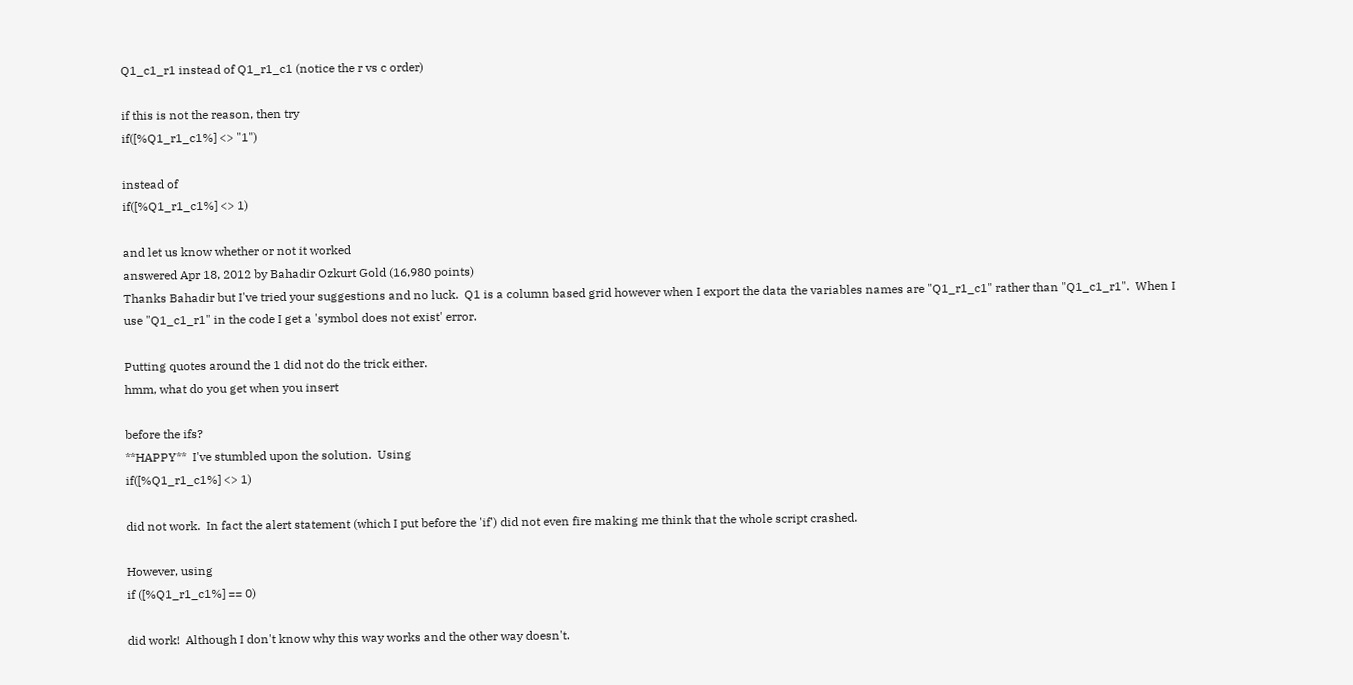Q1_c1_r1 instead of Q1_r1_c1 (notice the r vs c order)

if this is not the reason, then try
if([%Q1_r1_c1%] <> "1")

instead of
if([%Q1_r1_c1%] <> 1)

and let us know whether or not it worked
answered Apr 18, 2012 by Bahadir Ozkurt Gold (16,980 points)
Thanks Bahadir but I've tried your suggestions and no luck.  Q1 is a column based grid however when I export the data the variables names are "Q1_r1_c1" rather than "Q1_c1_r1".  When I use "Q1_c1_r1" in the code I get a 'symbol does not exist' error.

Putting quotes around the 1 did not do the trick either.
hmm, what do you get when you insert

before the ifs?
**HAPPY**  I've stumbled upon the solution.  Using
if([%Q1_r1_c1%] <> 1)

did not work.  In fact the alert statement (which I put before the 'if') did not even fire making me think that the whole script crashed.

However, using
if ([%Q1_r1_c1%] == 0)

did work!  Although I don't know why this way works and the other way doesn't.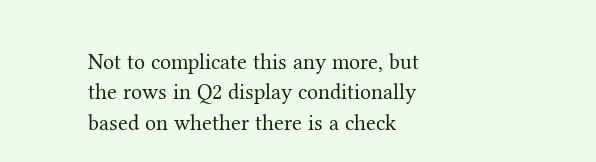Not to complicate this any more, but the rows in Q2 display conditionally based on whether there is a check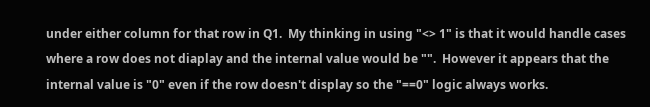under either column for that row in Q1.  My thinking in using "<> 1" is that it would handle cases where a row does not diaplay and the internal value would be "".  However it appears that the internal value is "0" even if the row doesn't display so the "==0" logic always works.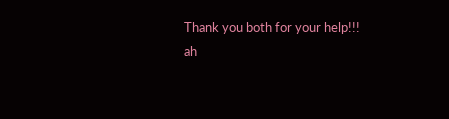Thank you both for your help!!!
ah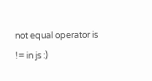not equal operator is != in js :)